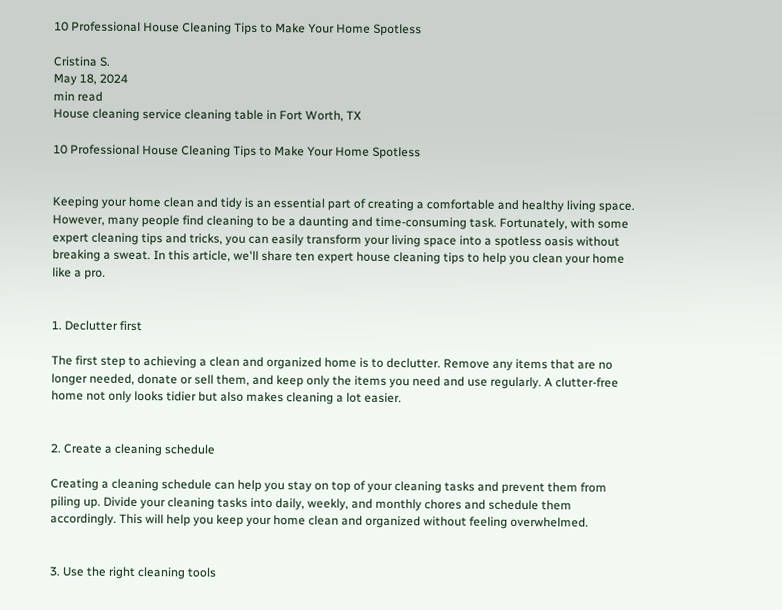10 Professional House Cleaning Tips to Make Your Home Spotless

Cristina S.
May 18, 2024
min read
House cleaning service cleaning table in Fort Worth, TX

10 Professional House Cleaning Tips to Make Your Home Spotless


Keeping your home clean and tidy is an essential part of creating a comfortable and healthy living space. However, many people find cleaning to be a daunting and time-consuming task. Fortunately, with some expert cleaning tips and tricks, you can easily transform your living space into a spotless oasis without breaking a sweat. In this article, we'll share ten expert house cleaning tips to help you clean your home like a pro.


1. Declutter first

The first step to achieving a clean and organized home is to declutter. Remove any items that are no longer needed, donate or sell them, and keep only the items you need and use regularly. A clutter-free home not only looks tidier but also makes cleaning a lot easier.


2. Create a cleaning schedule

Creating a cleaning schedule can help you stay on top of your cleaning tasks and prevent them from piling up. Divide your cleaning tasks into daily, weekly, and monthly chores and schedule them accordingly. This will help you keep your home clean and organized without feeling overwhelmed.


3. Use the right cleaning tools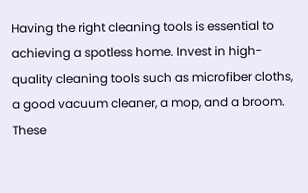Having the right cleaning tools is essential to achieving a spotless home. Invest in high-quality cleaning tools such as microfiber cloths, a good vacuum cleaner, a mop, and a broom. These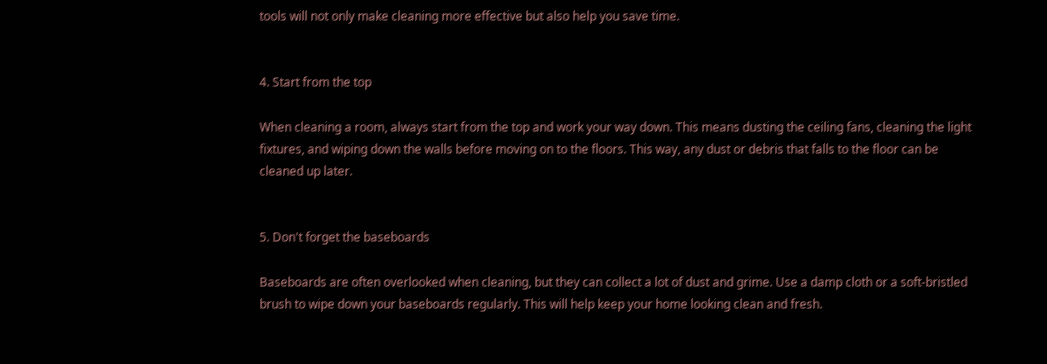tools will not only make cleaning more effective but also help you save time.


4. Start from the top

When cleaning a room, always start from the top and work your way down. This means dusting the ceiling fans, cleaning the light fixtures, and wiping down the walls before moving on to the floors. This way, any dust or debris that falls to the floor can be cleaned up later.


5. Don't forget the baseboards

Baseboards are often overlooked when cleaning, but they can collect a lot of dust and grime. Use a damp cloth or a soft-bristled brush to wipe down your baseboards regularly. This will help keep your home looking clean and fresh.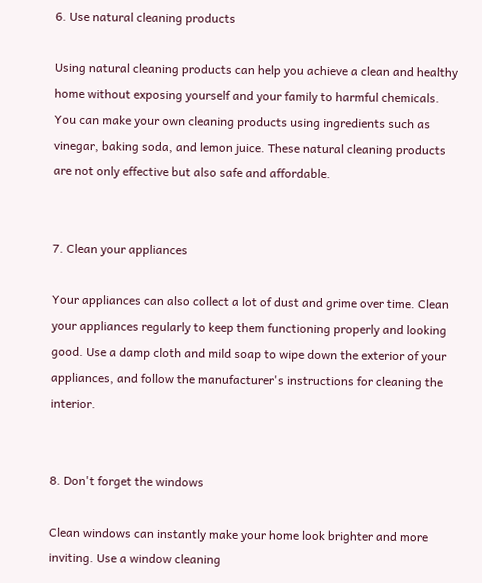6. Use natural cleaning products

Using natural cleaning products can help you achieve a clean and healthy home without exposing yourself and your family to harmful chemicals. You can make your own cleaning products using ingredients such as vinegar, baking soda, and lemon juice. These natural cleaning products are not only effective but also safe and affordable.


7. Clean your appliances

Your appliances can also collect a lot of dust and grime over time. Clean your appliances regularly to keep them functioning properly and looking good. Use a damp cloth and mild soap to wipe down the exterior of your appliances, and follow the manufacturer's instructions for cleaning the interior.


8. Don't forget the windows

Clean windows can instantly make your home look brighter and more inviting. Use a window cleaning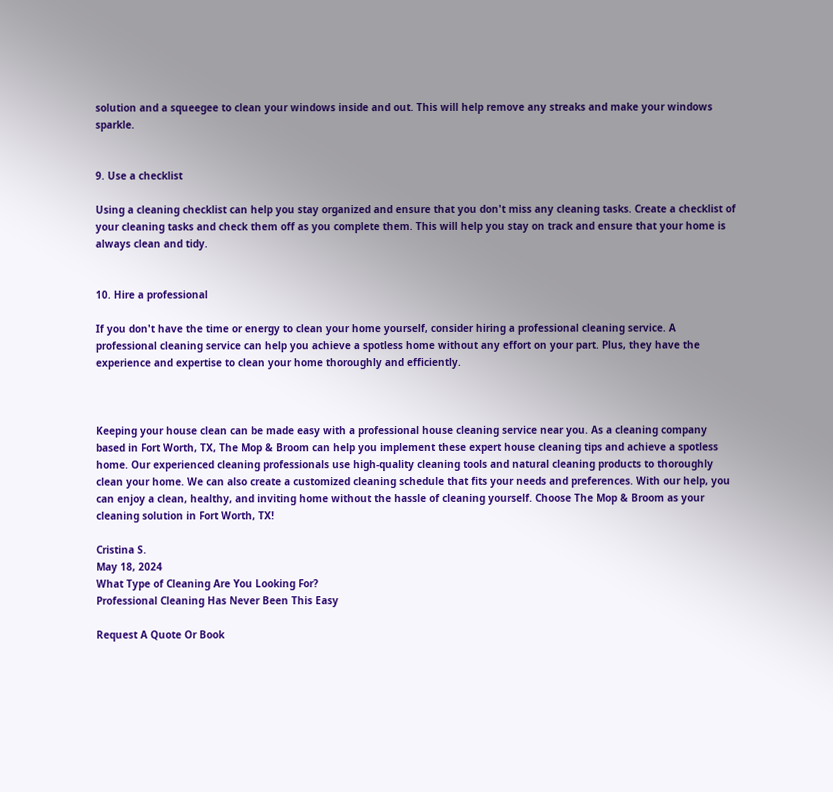solution and a squeegee to clean your windows inside and out. This will help remove any streaks and make your windows sparkle.


9. Use a checklist

Using a cleaning checklist can help you stay organized and ensure that you don't miss any cleaning tasks. Create a checklist of your cleaning tasks and check them off as you complete them. This will help you stay on track and ensure that your home is always clean and tidy.


10. Hire a professional

If you don't have the time or energy to clean your home yourself, consider hiring a professional cleaning service. A professional cleaning service can help you achieve a spotless home without any effort on your part. Plus, they have the experience and expertise to clean your home thoroughly and efficiently.



Keeping your house clean can be made easy with a professional house cleaning service near you. As a cleaning company based in Fort Worth, TX, The Mop & Broom can help you implement these expert house cleaning tips and achieve a spotless home. Our experienced cleaning professionals use high-quality cleaning tools and natural cleaning products to thoroughly clean your home. We can also create a customized cleaning schedule that fits your needs and preferences. With our help, you can enjoy a clean, healthy, and inviting home without the hassle of cleaning yourself. Choose The Mop & Broom as your cleaning solution in Fort Worth, TX!

Cristina S.
May 18, 2024
What Type of Cleaning Are You Looking For?
Professional Cleaning Has Never Been This Easy

Request A Quote Or Book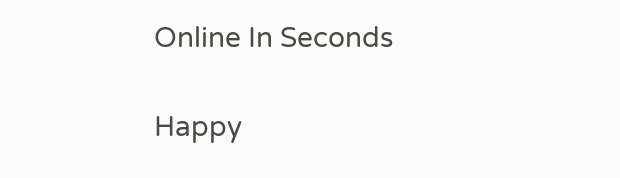Online In Seconds

Happy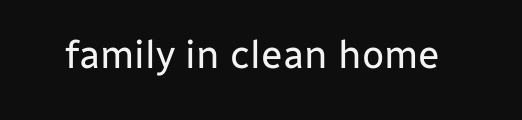family in clean home